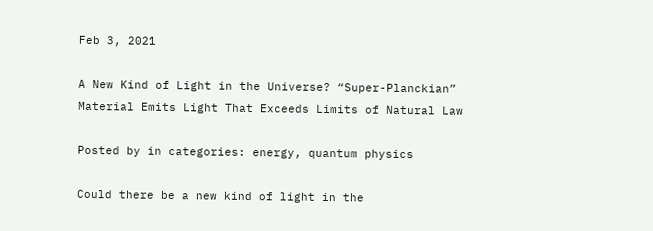Feb 3, 2021

A New Kind of Light in the Universe? “Super-Planckian” Material Emits Light That Exceeds Limits of Natural Law

Posted by in categories: energy, quantum physics

Could there be a new kind of light in the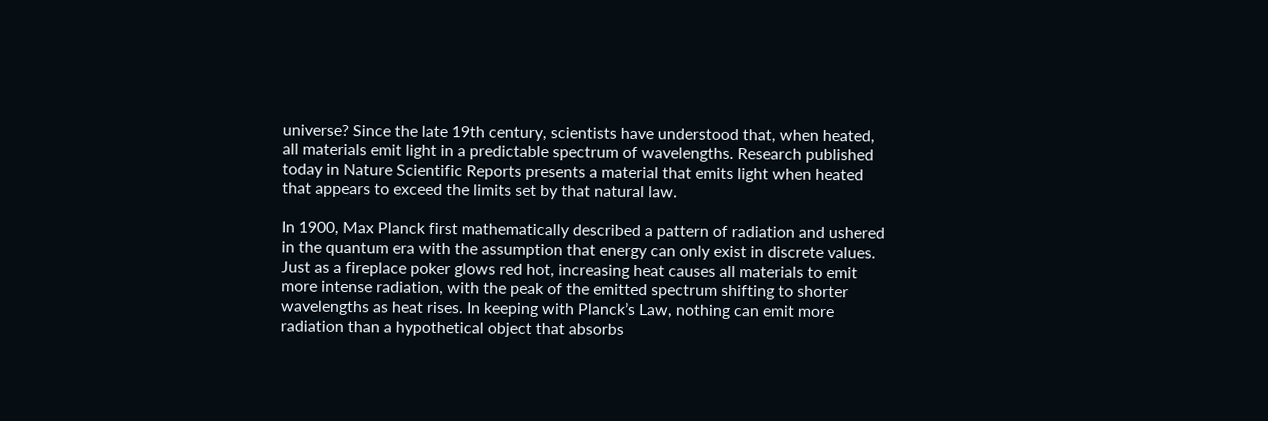universe? Since the late 19th century, scientists have understood that, when heated, all materials emit light in a predictable spectrum of wavelengths. Research published today in Nature Scientific Reports presents a material that emits light when heated that appears to exceed the limits set by that natural law.

In 1900, Max Planck first mathematically described a pattern of radiation and ushered in the quantum era with the assumption that energy can only exist in discrete values. Just as a fireplace poker glows red hot, increasing heat causes all materials to emit more intense radiation, with the peak of the emitted spectrum shifting to shorter wavelengths as heat rises. In keeping with Planck’s Law, nothing can emit more radiation than a hypothetical object that absorbs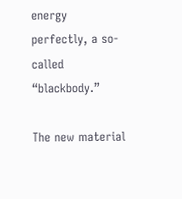energy perfectly, a so-called “blackbody.”

The new material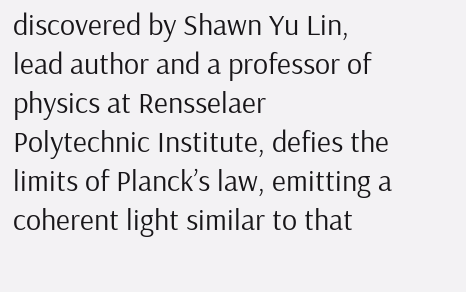discovered by Shawn Yu Lin, lead author and a professor of physics at Rensselaer Polytechnic Institute, defies the limits of Planck’s law, emitting a coherent light similar to that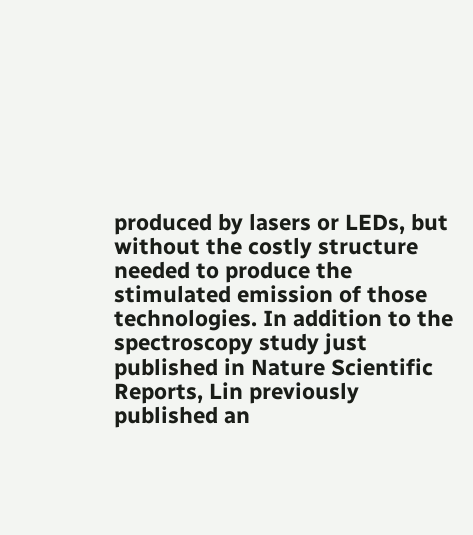produced by lasers or LEDs, but without the costly structure needed to produce the stimulated emission of those technologies. In addition to the spectroscopy study just published in Nature Scientific Reports, Lin previously published an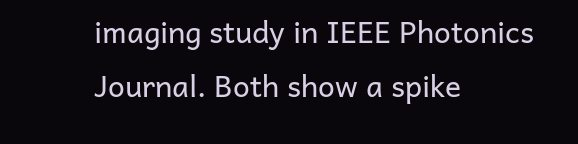imaging study in IEEE Photonics Journal. Both show a spike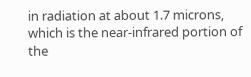in radiation at about 1.7 microns, which is the near-infrared portion of the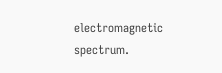electromagnetic spectrum.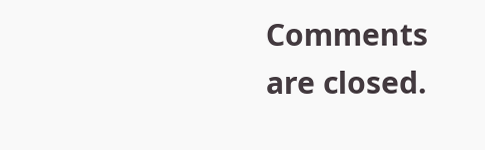Comments are closed.